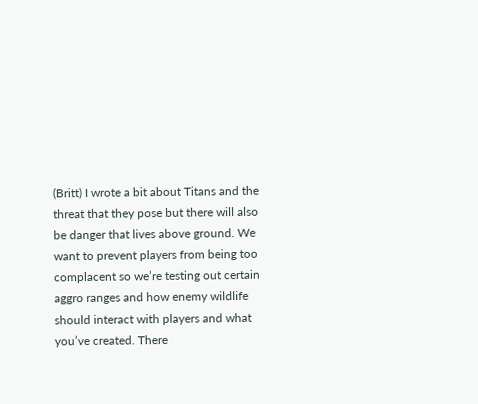(Britt) I wrote a bit about Titans and the threat that they pose but there will also be danger that lives above ground. We want to prevent players from being too complacent so we’re testing out certain aggro ranges and how enemy wildlife should interact with players and what you’ve created. There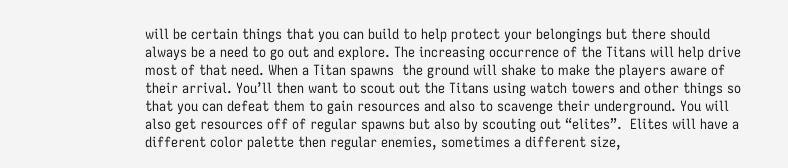will be certain things that you can build to help protect your belongings but there should always be a need to go out and explore. The increasing occurrence of the Titans will help drive most of that need. When a Titan spawns  the ground will shake to make the players aware of their arrival. You’ll then want to scout out the Titans using watch towers and other things so that you can defeat them to gain resources and also to scavenge their underground. You will also get resources off of regular spawns but also by scouting out “elites”.  Elites will have a different color palette then regular enemies, sometimes a different size,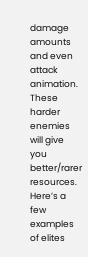damage amounts and even attack animation. These harder enemies will give you better/rarer resources. Here’s a few examples of elites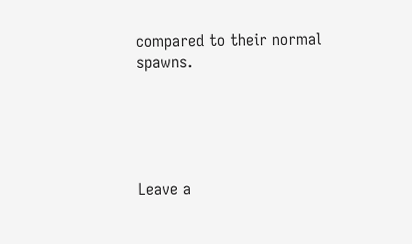compared to their normal spawns.





Leave a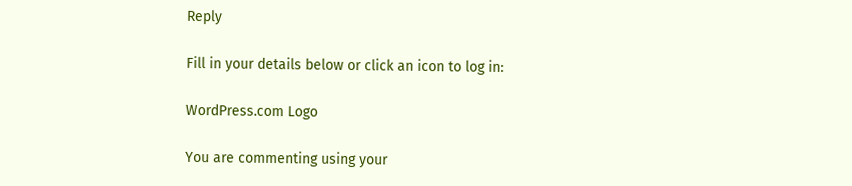Reply

Fill in your details below or click an icon to log in:

WordPress.com Logo

You are commenting using your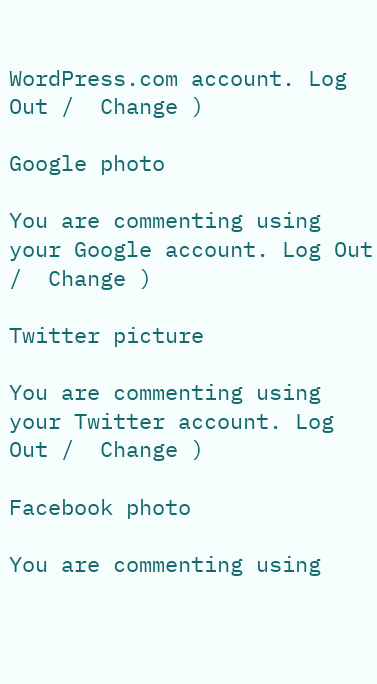WordPress.com account. Log Out /  Change )

Google photo

You are commenting using your Google account. Log Out /  Change )

Twitter picture

You are commenting using your Twitter account. Log Out /  Change )

Facebook photo

You are commenting using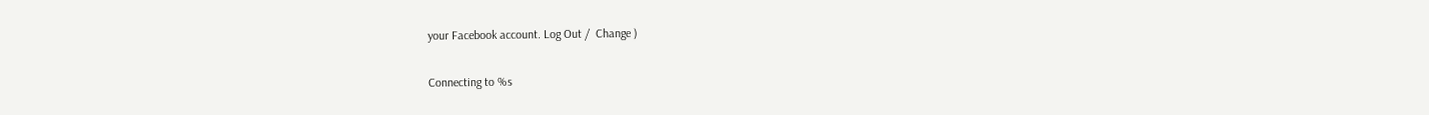your Facebook account. Log Out /  Change )

Connecting to %s